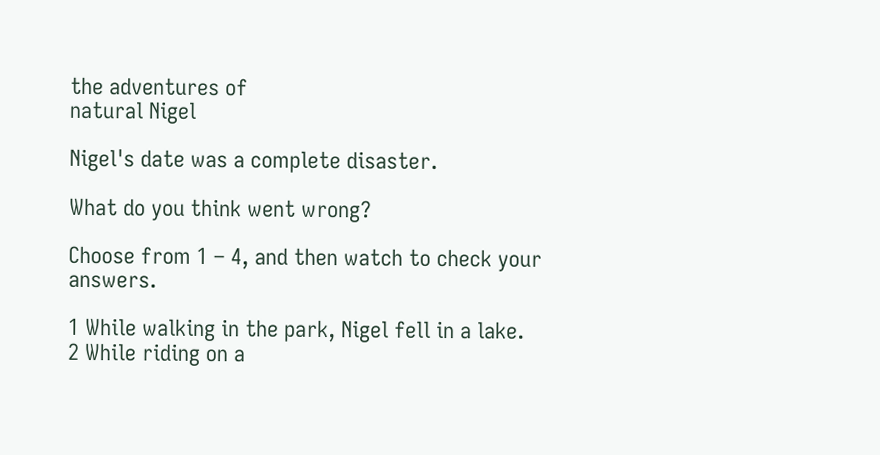the adventures of
natural Nigel

Nigel's date was a complete disaster.

What do you think went wrong?

Choose from 1 – 4, and then watch to check your answers.

1 While walking in the park, Nigel fell in a lake.
2 While riding on a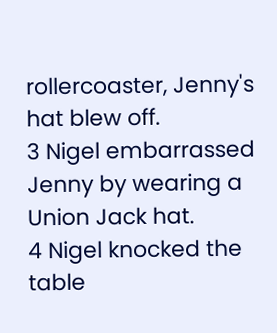rollercoaster, Jenny's hat blew off.
3 Nigel embarrassed Jenny by wearing a Union Jack hat.
4 Nigel knocked the table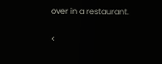over in a restaurant.

<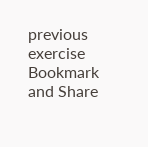previous exercise
Bookmark and Share